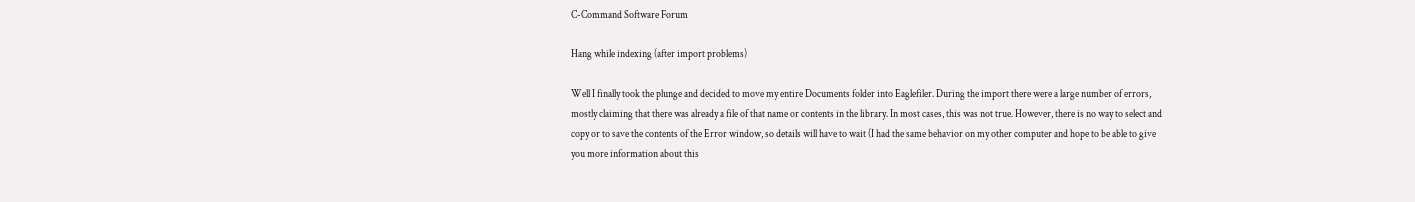C-Command Software Forum

Hang while indexing (after import problems)

Well I finally took the plunge and decided to move my entire Documents folder into Eaglefiler. During the import there were a large number of errors, mostly claiming that there was already a file of that name or contents in the library. In most cases, this was not true. However, there is no way to select and copy or to save the contents of the Error window, so details will have to wait (I had the same behavior on my other computer and hope to be able to give you more information about this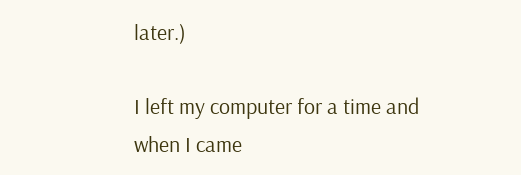later.)

I left my computer for a time and when I came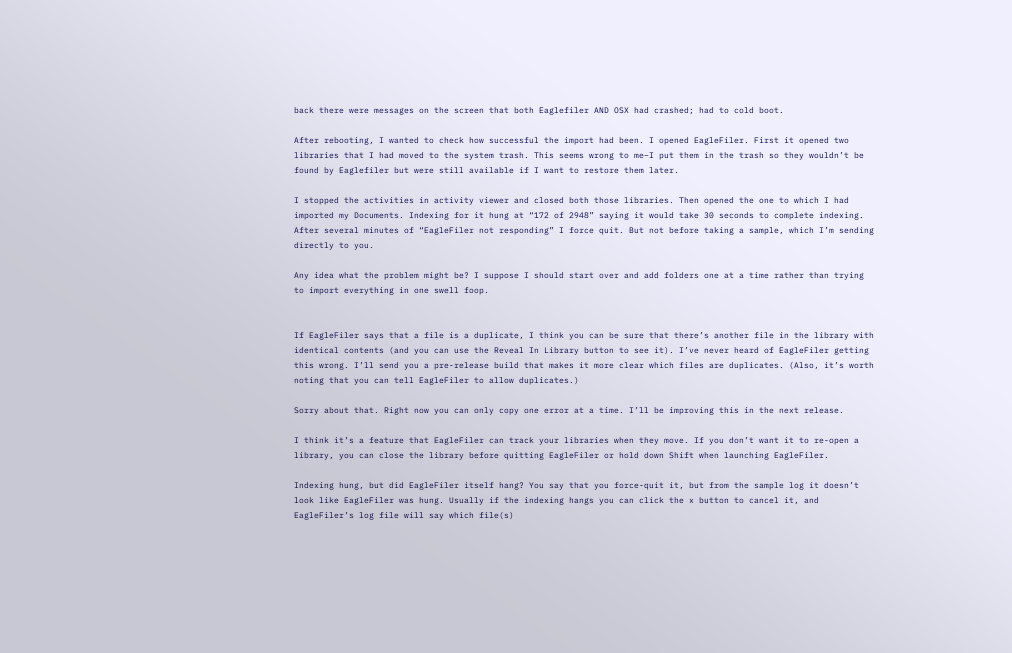back there were messages on the screen that both Eaglefiler AND OSX had crashed; had to cold boot.

After rebooting, I wanted to check how successful the import had been. I opened EagleFiler. First it opened two libraries that I had moved to the system trash. This seems wrong to me–I put them in the trash so they wouldn’t be found by Eaglefiler but were still available if I want to restore them later.

I stopped the activities in activity viewer and closed both those libraries. Then opened the one to which I had imported my Documents. Indexing for it hung at “172 of 2948” saying it would take 30 seconds to complete indexing. After several minutes of “EagleFiler not responding” I force quit. But not before taking a sample, which I’m sending directly to you.

Any idea what the problem might be? I suppose I should start over and add folders one at a time rather than trying to import everything in one swell foop.


If EagleFiler says that a file is a duplicate, I think you can be sure that there’s another file in the library with identical contents (and you can use the Reveal In Library button to see it). I’ve never heard of EagleFiler getting this wrong. I’ll send you a pre-release build that makes it more clear which files are duplicates. (Also, it’s worth noting that you can tell EagleFiler to allow duplicates.)

Sorry about that. Right now you can only copy one error at a time. I’ll be improving this in the next release.

I think it’s a feature that EagleFiler can track your libraries when they move. If you don’t want it to re-open a library, you can close the library before quitting EagleFiler or hold down Shift when launching EagleFiler.

Indexing hung, but did EagleFiler itself hang? You say that you force-quit it, but from the sample log it doesn’t look like EagleFiler was hung. Usually if the indexing hangs you can click the x button to cancel it, and EagleFiler’s log file will say which file(s)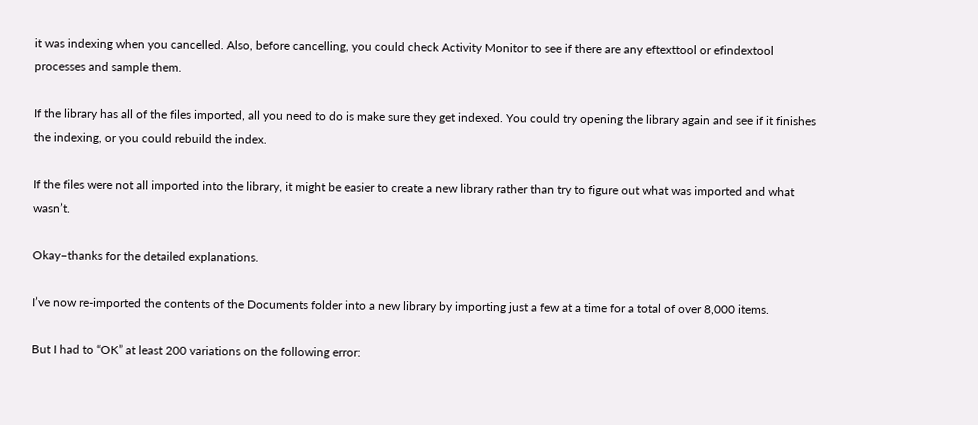it was indexing when you cancelled. Also, before cancelling, you could check Activity Monitor to see if there are any eftexttool or efindextool processes and sample them.

If the library has all of the files imported, all you need to do is make sure they get indexed. You could try opening the library again and see if it finishes the indexing, or you could rebuild the index.

If the files were not all imported into the library, it might be easier to create a new library rather than try to figure out what was imported and what wasn’t.

Okay–thanks for the detailed explanations.

I’ve now re-imported the contents of the Documents folder into a new library by importing just a few at a time for a total of over 8,000 items.

But I had to “OK” at least 200 variations on the following error: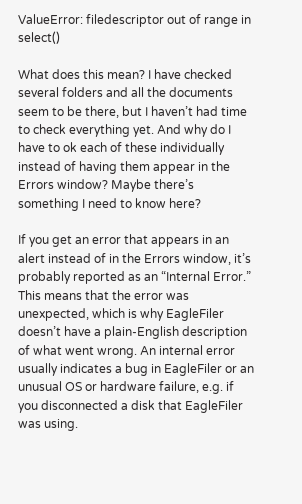ValueError: filedescriptor out of range in select()

What does this mean? I have checked several folders and all the documents seem to be there, but I haven’t had time to check everything yet. And why do I have to ok each of these individually instead of having them appear in the Errors window? Maybe there’s something I need to know here?

If you get an error that appears in an alert instead of in the Errors window, it’s probably reported as an “Internal Error.” This means that the error was unexpected, which is why EagleFiler doesn’t have a plain-English description of what went wrong. An internal error usually indicates a bug in EagleFiler or an unusual OS or hardware failure, e.g. if you disconnected a disk that EagleFiler was using.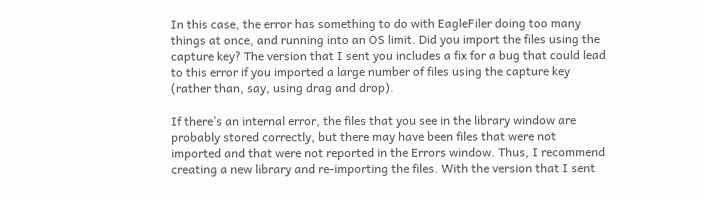In this case, the error has something to do with EagleFiler doing too many things at once, and running into an OS limit. Did you import the files using the capture key? The version that I sent you includes a fix for a bug that could lead to this error if you imported a large number of files using the capture key (rather than, say, using drag and drop).

If there’s an internal error, the files that you see in the library window are probably stored correctly, but there may have been files that were not imported and that were not reported in the Errors window. Thus, I recommend creating a new library and re-importing the files. With the version that I sent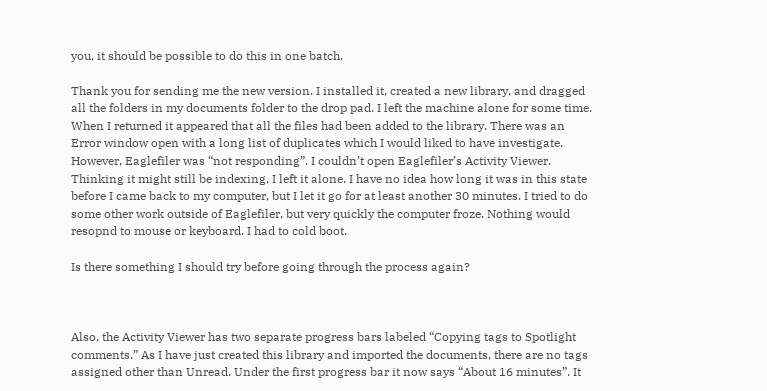you, it should be possible to do this in one batch.

Thank you for sending me the new version. I installed it, created a new library, and dragged all the folders in my documents folder to the drop pad. I left the machine alone for some time. When I returned it appeared that all the files had been added to the library. There was an Error window open with a long list of duplicates which I would liked to have investigate. However, Eaglefiler was “not responding”. I couldn’t open Eaglefiler’s Activity Viewer. Thinking it might still be indexing, I left it alone. I have no idea how long it was in this state before I came back to my computer, but I let it go for at least another 30 minutes. I tried to do some other work outside of Eaglefiler, but very quickly the computer froze. Nothing would resopnd to mouse or keyboard. I had to cold boot.

Is there something I should try before going through the process again?



Also, the Activity Viewer has two separate progress bars labeled “Copying tags to Spotlight comments.” As I have just created this library and imported the documents, there are no tags assigned other than Unread. Under the first progress bar it now says “About 16 minutes”. It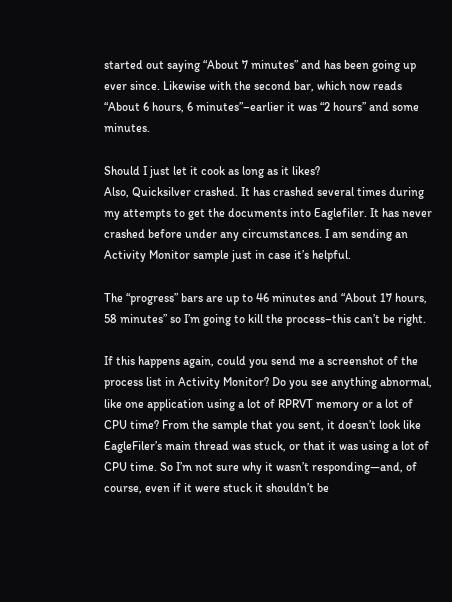started out saying “About 7 minutes” and has been going up ever since. Likewise with the second bar, which now reads “About 6 hours, 6 minutes”–earlier it was “2 hours” and some minutes.

Should I just let it cook as long as it likes?
Also, Quicksilver crashed. It has crashed several times during my attempts to get the documents into Eaglefiler. It has never crashed before under any circumstances. I am sending an Activity Monitor sample just in case it’s helpful.

The “progress” bars are up to 46 minutes and “About 17 hours, 58 minutes” so I’m going to kill the process–this can’t be right.

If this happens again, could you send me a screenshot of the process list in Activity Monitor? Do you see anything abnormal, like one application using a lot of RPRVT memory or a lot of CPU time? From the sample that you sent, it doesn’t look like EagleFiler’s main thread was stuck, or that it was using a lot of CPU time. So I’m not sure why it wasn’t responding—and, of course, even if it were stuck it shouldn’t be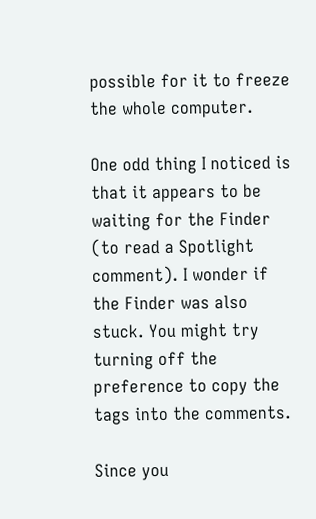possible for it to freeze the whole computer.

One odd thing I noticed is that it appears to be waiting for the Finder (to read a Spotlight comment). I wonder if the Finder was also stuck. You might try turning off the preference to copy the tags into the comments.

Since you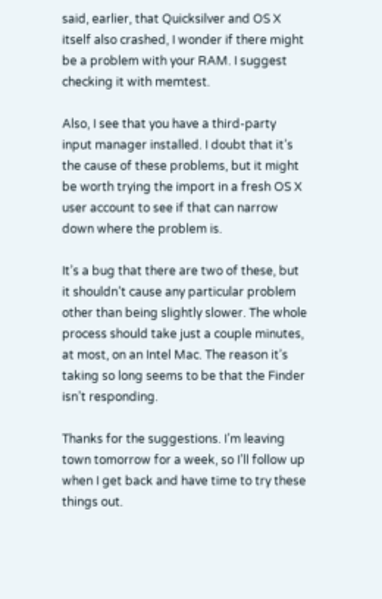said, earlier, that Quicksilver and OS X itself also crashed, I wonder if there might be a problem with your RAM. I suggest checking it with memtest.

Also, I see that you have a third-party input manager installed. I doubt that it’s the cause of these problems, but it might be worth trying the import in a fresh OS X user account to see if that can narrow down where the problem is.

It’s a bug that there are two of these, but it shouldn’t cause any particular problem other than being slightly slower. The whole process should take just a couple minutes, at most, on an Intel Mac. The reason it’s taking so long seems to be that the Finder isn’t responding.

Thanks for the suggestions. I’m leaving town tomorrow for a week, so I’ll follow up when I get back and have time to try these things out.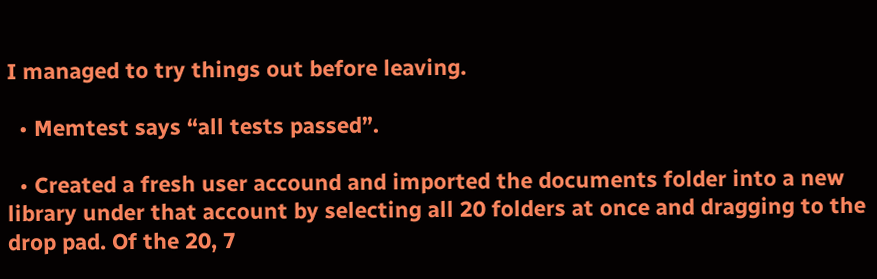I managed to try things out before leaving.

  • Memtest says “all tests passed”.

  • Created a fresh user accound and imported the documents folder into a new library under that account by selecting all 20 folders at once and dragging to the drop pad. Of the 20, 7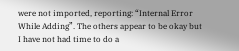were not imported, reporting: “Internal Error While Adding”. The others appear to be okay but I have not had time to do a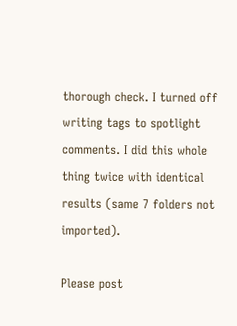thorough check. I turned off writing tags to spotlight comments. I did this whole thing twice with identical results (same 7 folders not imported).

Please post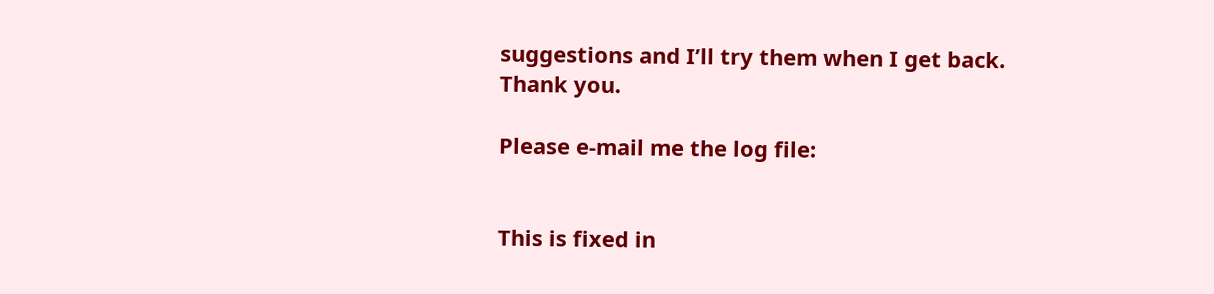suggestions and I’ll try them when I get back. Thank you.

Please e-mail me the log file:


This is fixed in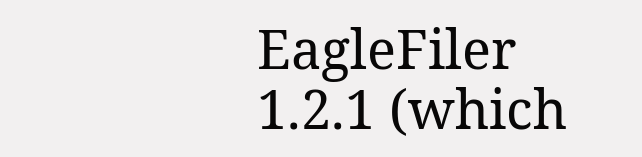EagleFiler 1.2.1 (which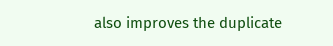also improves the duplicate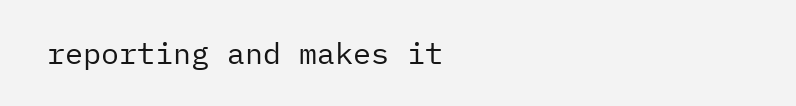reporting and makes it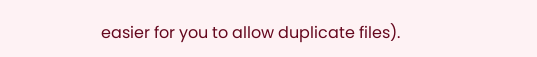easier for you to allow duplicate files).